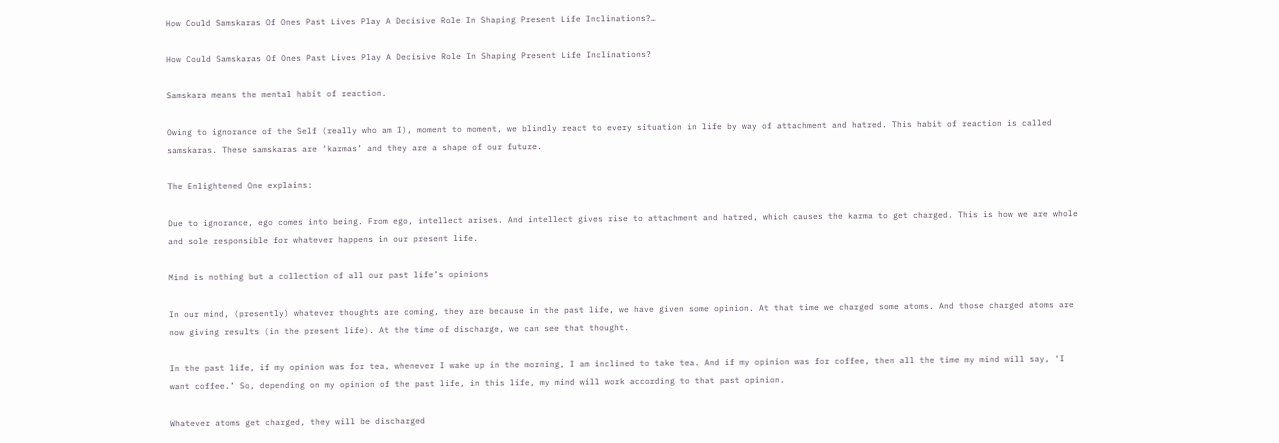How Could Samskaras Of Ones Past Lives Play A Decisive Role In Shaping Present Life Inclinations?…

How Could Samskaras Of Ones Past Lives Play A Decisive Role In Shaping Present Life Inclinations?

Samskara means the mental habit of reaction.

Owing to ignorance of the Self (really who am I), moment to moment, we blindly react to every situation in life by way of attachment and hatred. This habit of reaction is called samskaras. These samskaras are ‘karmas’ and they are a shape of our future.

The Enlightened One explains:

Due to ignorance, ego comes into being. From ego, intellect arises. And intellect gives rise to attachment and hatred, which causes the karma to get charged. This is how we are whole and sole responsible for whatever happens in our present life.

Mind is nothing but a collection of all our past life’s opinions

In our mind, (presently) whatever thoughts are coming, they are because in the past life, we have given some opinion. At that time we charged some atoms. And those charged atoms are now giving results (in the present life). At the time of discharge, we can see that thought.

In the past life, if my opinion was for tea, whenever I wake up in the morning, I am inclined to take tea. And if my opinion was for coffee, then all the time my mind will say, ‘I want coffee.’ So, depending on my opinion of the past life, in this life, my mind will work according to that past opinion.

Whatever atoms get charged, they will be discharged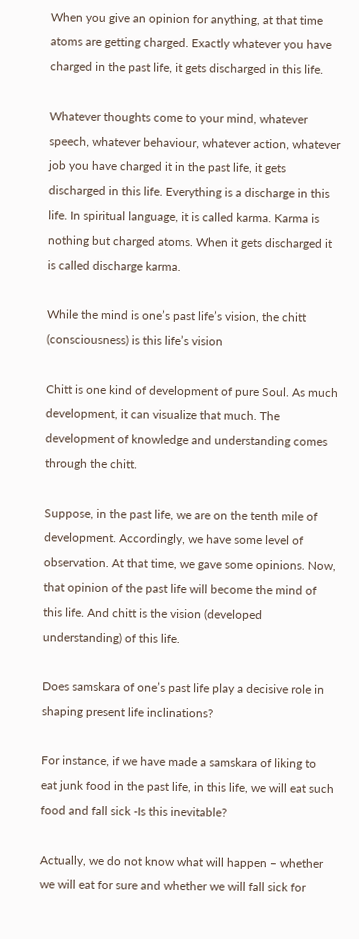When you give an opinion for anything, at that time atoms are getting charged. Exactly whatever you have charged in the past life, it gets discharged in this life.

Whatever thoughts come to your mind, whatever speech, whatever behaviour, whatever action, whatever job you have charged it in the past life, it gets discharged in this life. Everything is a discharge in this life. In spiritual language, it is called karma. Karma is nothing but charged atoms. When it gets discharged it is called discharge karma.

While the mind is one’s past life’s vision, the chitt (consciousness) is this life’s vision

Chitt is one kind of development of pure Soul. As much development, it can visualize that much. The development of knowledge and understanding comes through the chitt.

Suppose, in the past life, we are on the tenth mile of development. Accordingly, we have some level of observation. At that time, we gave some opinions. Now, that opinion of the past life will become the mind of this life. And chitt is the vision (developed understanding) of this life.

Does samskara of one’s past life play a decisive role in shaping present life inclinations?

For instance, if we have made a samskara of liking to eat junk food in the past life, in this life, we will eat such food and fall sick -Is this inevitable?

Actually, we do not know what will happen – whether we will eat for sure and whether we will fall sick for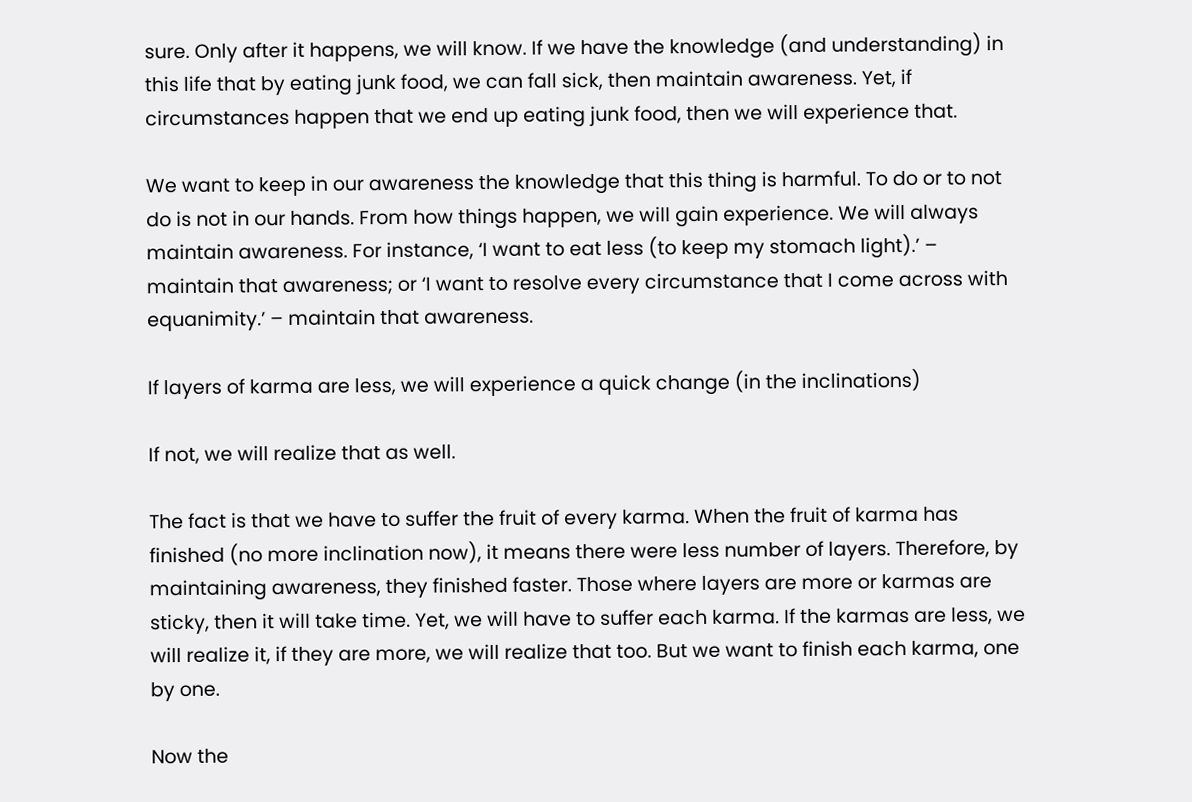sure. Only after it happens, we will know. If we have the knowledge (and understanding) in this life that by eating junk food, we can fall sick, then maintain awareness. Yet, if circumstances happen that we end up eating junk food, then we will experience that.

We want to keep in our awareness the knowledge that this thing is harmful. To do or to not do is not in our hands. From how things happen, we will gain experience. We will always maintain awareness. For instance, ‘I want to eat less (to keep my stomach light).’ – maintain that awareness; or ‘I want to resolve every circumstance that I come across with equanimity.’ – maintain that awareness.

If layers of karma are less, we will experience a quick change (in the inclinations)

If not, we will realize that as well.

The fact is that we have to suffer the fruit of every karma. When the fruit of karma has finished (no more inclination now), it means there were less number of layers. Therefore, by maintaining awareness, they finished faster. Those where layers are more or karmas are sticky, then it will take time. Yet, we will have to suffer each karma. If the karmas are less, we will realize it, if they are more, we will realize that too. But we want to finish each karma, one by one.

Now the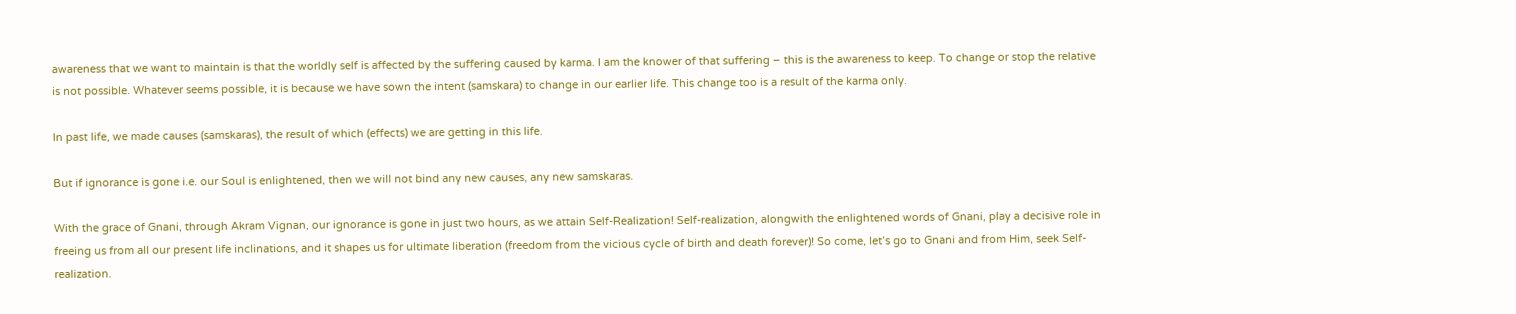awareness that we want to maintain is that the worldly self is affected by the suffering caused by karma. I am the knower of that suffering – this is the awareness to keep. To change or stop the relative is not possible. Whatever seems possible, it is because we have sown the intent (samskara) to change in our earlier life. This change too is a result of the karma only.

In past life, we made causes (samskaras), the result of which (effects) we are getting in this life.

But if ignorance is gone i.e. our Soul is enlightened, then we will not bind any new causes, any new samskaras.

With the grace of Gnani, through Akram Vignan, our ignorance is gone in just two hours, as we attain Self-Realization! Self-realization, alongwith the enlightened words of Gnani, play a decisive role in freeing us from all our present life inclinations, and it shapes us for ultimate liberation (freedom from the vicious cycle of birth and death forever)! So come, let’s go to Gnani and from Him, seek Self-realization.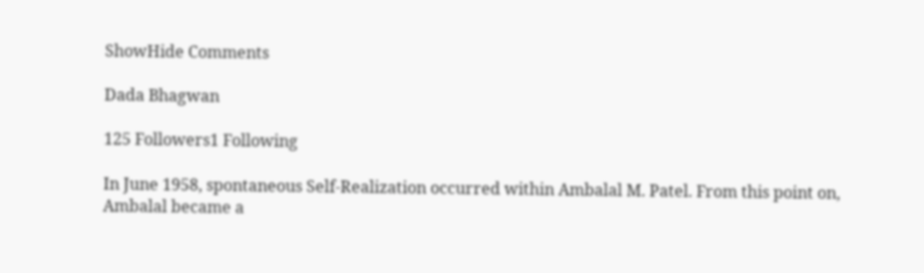ShowHide Comments

Dada Bhagwan

125 Followers1 Following

In June 1958, spontaneous Self-Realization occurred within Ambalal M. Patel. From this point on, Ambalal became a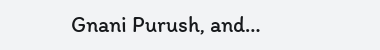Gnani Purush, and…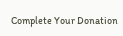Complete Your Donation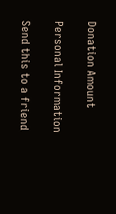Donation Amount

Personal Information

Send this to a friend